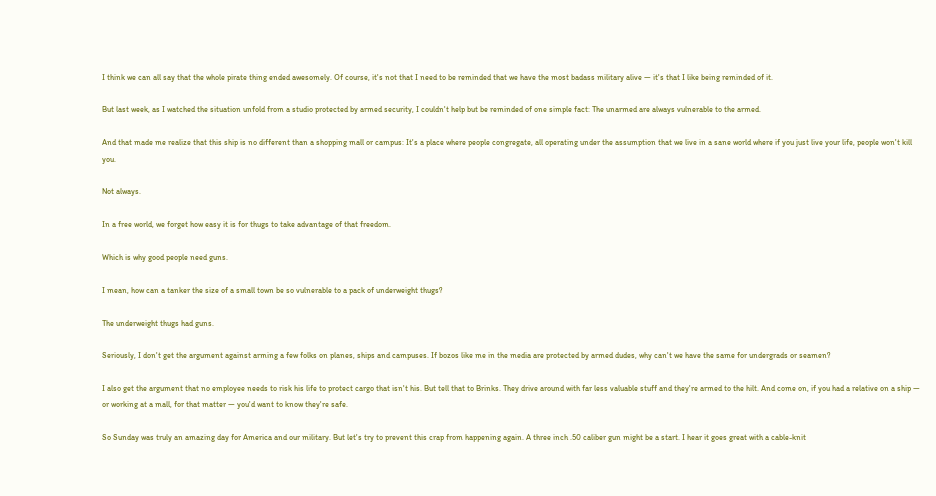I think we can all say that the whole pirate thing ended awesomely. Of course, it's not that I need to be reminded that we have the most badass military alive — it's that I like being reminded of it.

But last week, as I watched the situation unfold from a studio protected by armed security, I couldn't help but be reminded of one simple fact: The unarmed are always vulnerable to the armed.

And that made me realize that this ship is no different than a shopping mall or campus: It's a place where people congregate, all operating under the assumption that we live in a sane world where if you just live your life, people won't kill you.

Not always.

In a free world, we forget how easy it is for thugs to take advantage of that freedom.

Which is why good people need guns.

I mean, how can a tanker the size of a small town be so vulnerable to a pack of underweight thugs?

The underweight thugs had guns.

Seriously, I don't get the argument against arming a few folks on planes, ships and campuses. If bozos like me in the media are protected by armed dudes, why can't we have the same for undergrads or seamen?

I also get the argument that no employee needs to risk his life to protect cargo that isn't his. But tell that to Brinks. They drive around with far less valuable stuff and they're armed to the hilt. And come on, if you had a relative on a ship — or working at a mall, for that matter — you'd want to know they're safe.

So Sunday was truly an amazing day for America and our military. But let's try to prevent this crap from happening again. A three inch .50 caliber gun might be a start. I hear it goes great with a cable-knit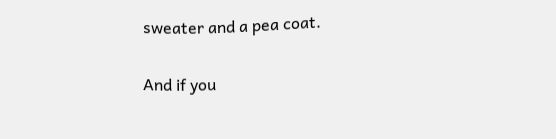sweater and a pea coat.

And if you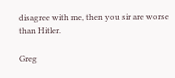disagree with me, then you sir are worse than Hitler.

Greg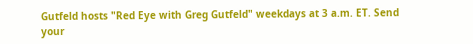Gutfeld hosts "Red Eye with Greg Gutfeld" weekdays at 3 a.m. ET. Send your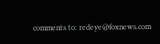comments to: redeye@foxnews.com